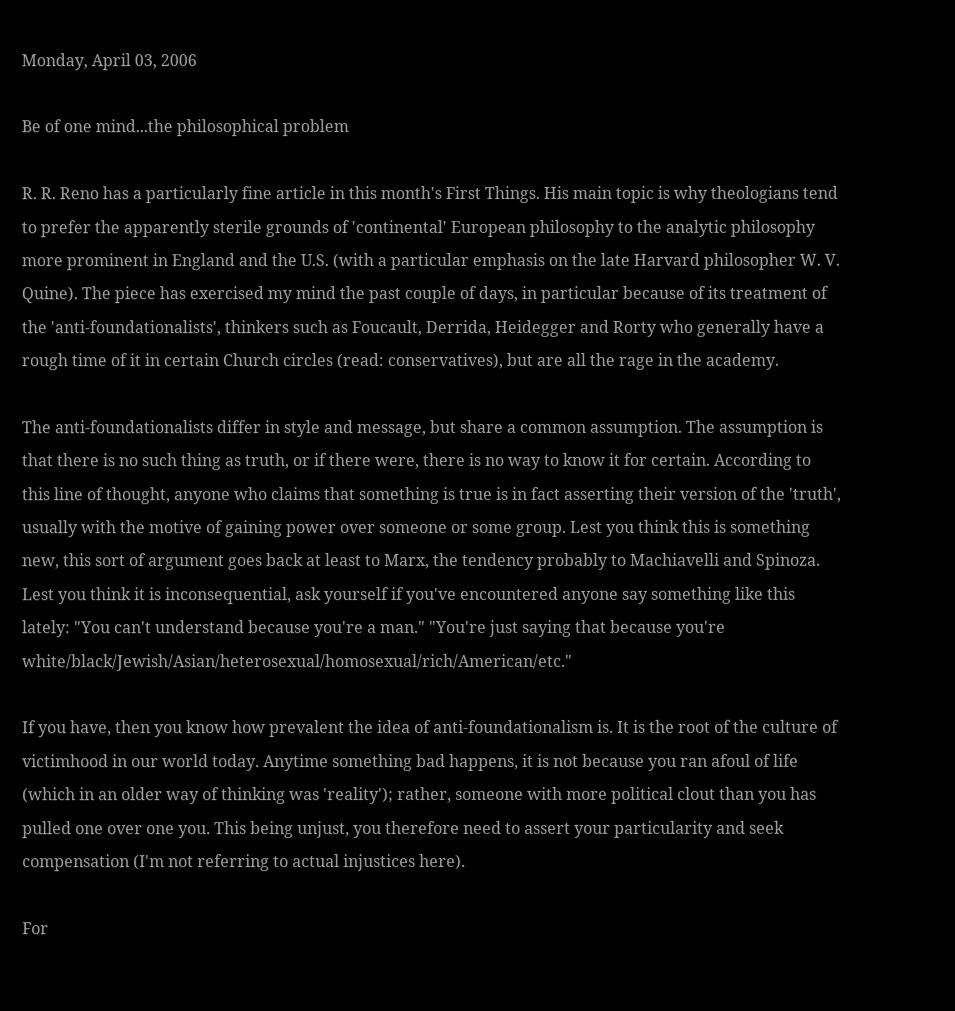Monday, April 03, 2006

Be of one mind...the philosophical problem

R. R. Reno has a particularly fine article in this month's First Things. His main topic is why theologians tend to prefer the apparently sterile grounds of 'continental' European philosophy to the analytic philosophy more prominent in England and the U.S. (with a particular emphasis on the late Harvard philosopher W. V. Quine). The piece has exercised my mind the past couple of days, in particular because of its treatment of the 'anti-foundationalists', thinkers such as Foucault, Derrida, Heidegger and Rorty who generally have a rough time of it in certain Church circles (read: conservatives), but are all the rage in the academy.

The anti-foundationalists differ in style and message, but share a common assumption. The assumption is that there is no such thing as truth, or if there were, there is no way to know it for certain. According to this line of thought, anyone who claims that something is true is in fact asserting their version of the 'truth', usually with the motive of gaining power over someone or some group. Lest you think this is something new, this sort of argument goes back at least to Marx, the tendency probably to Machiavelli and Spinoza. Lest you think it is inconsequential, ask yourself if you've encountered anyone say something like this lately: "You can't understand because you're a man." "You're just saying that because you're white/black/Jewish/Asian/heterosexual/homosexual/rich/American/etc."

If you have, then you know how prevalent the idea of anti-foundationalism is. It is the root of the culture of victimhood in our world today. Anytime something bad happens, it is not because you ran afoul of life (which in an older way of thinking was 'reality'); rather, someone with more political clout than you has pulled one over one you. This being unjust, you therefore need to assert your particularity and seek compensation (I'm not referring to actual injustices here).

For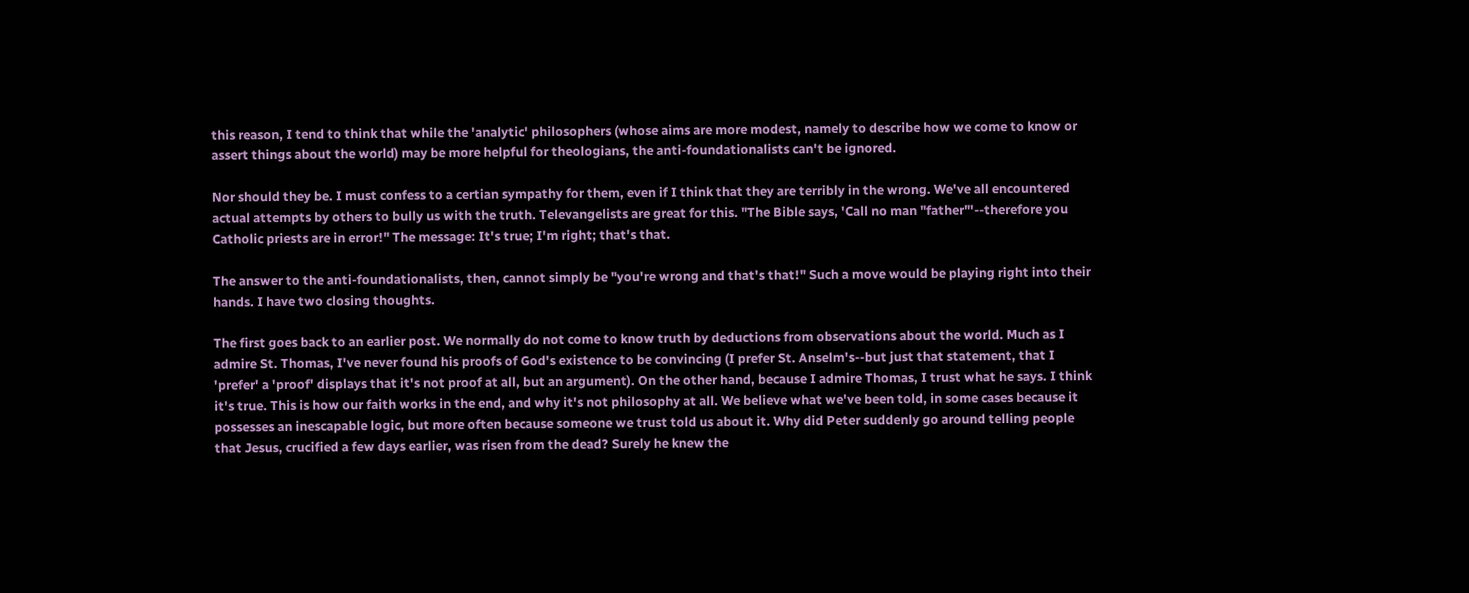this reason, I tend to think that while the 'analytic' philosophers (whose aims are more modest, namely to describe how we come to know or assert things about the world) may be more helpful for theologians, the anti-foundationalists can't be ignored.

Nor should they be. I must confess to a certian sympathy for them, even if I think that they are terribly in the wrong. We've all encountered actual attempts by others to bully us with the truth. Televangelists are great for this. "The Bible says, 'Call no man "father"'--therefore you Catholic priests are in error!" The message: It's true; I'm right; that's that.

The answer to the anti-foundationalists, then, cannot simply be "you're wrong and that's that!" Such a move would be playing right into their hands. I have two closing thoughts.

The first goes back to an earlier post. We normally do not come to know truth by deductions from observations about the world. Much as I admire St. Thomas, I've never found his proofs of God's existence to be convincing (I prefer St. Anselm's--but just that statement, that I 'prefer' a 'proof' displays that it's not proof at all, but an argument). On the other hand, because I admire Thomas, I trust what he says. I think it's true. This is how our faith works in the end, and why it's not philosophy at all. We believe what we've been told, in some cases because it possesses an inescapable logic, but more often because someone we trust told us about it. Why did Peter suddenly go around telling people that Jesus, crucified a few days earlier, was risen from the dead? Surely he knew the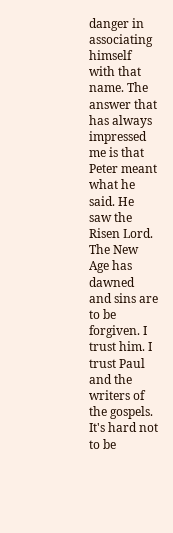danger in associating himself with that name. The answer that has always impressed me is that Peter meant what he said. He saw the Risen Lord. The New Age has dawned and sins are to be forgiven. I trust him. I trust Paul and the writers of the gospels. It's hard not to be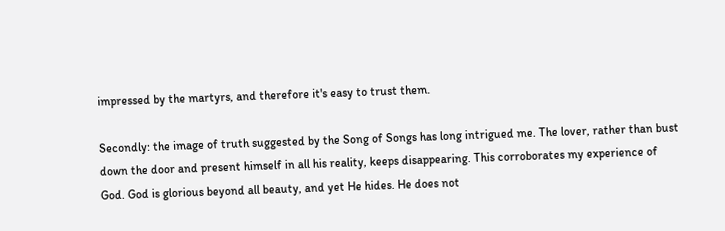impressed by the martyrs, and therefore it's easy to trust them.

Secondly: the image of truth suggested by the Song of Songs has long intrigued me. The lover, rather than bust down the door and present himself in all his reality, keeps disappearing. This corroborates my experience of God. God is glorious beyond all beauty, and yet He hides. He does not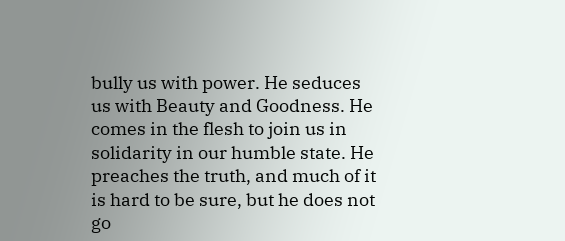bully us with power. He seduces us with Beauty and Goodness. He comes in the flesh to join us in solidarity in our humble state. He preaches the truth, and much of it is hard to be sure, but he does not go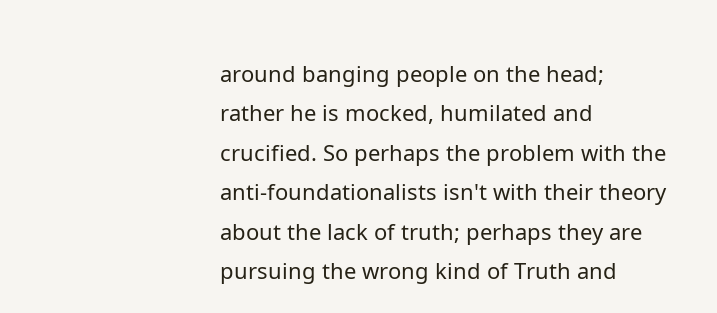around banging people on the head; rather he is mocked, humilated and crucified. So perhaps the problem with the anti-foundationalists isn't with their theory about the lack of truth; perhaps they are pursuing the wrong kind of Truth and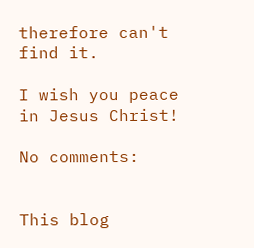therefore can't find it.

I wish you peace in Jesus Christ!

No comments:


This blog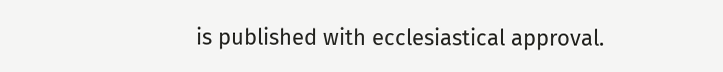is published with ecclesiastical approval.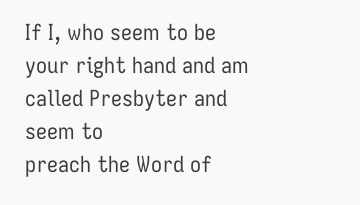If I, who seem to be your right hand and am called Presbyter and seem to
preach the Word of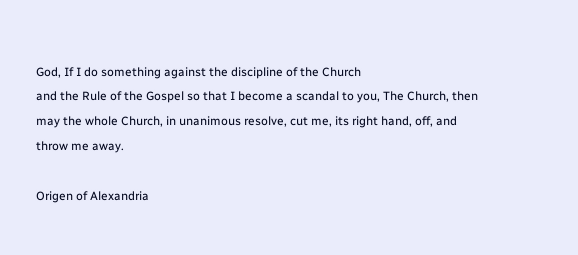God, If I do something against the discipline of the Church
and the Rule of the Gospel so that I become a scandal to you, The Church, then
may the whole Church, in unanimous resolve, cut me, its right hand, off, and
throw me away.

Origen of Alexandria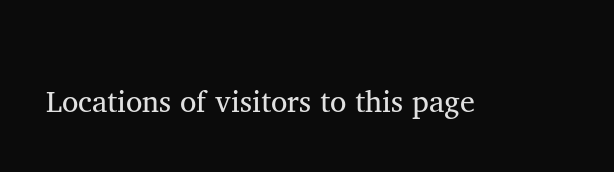Locations of visitors to this page